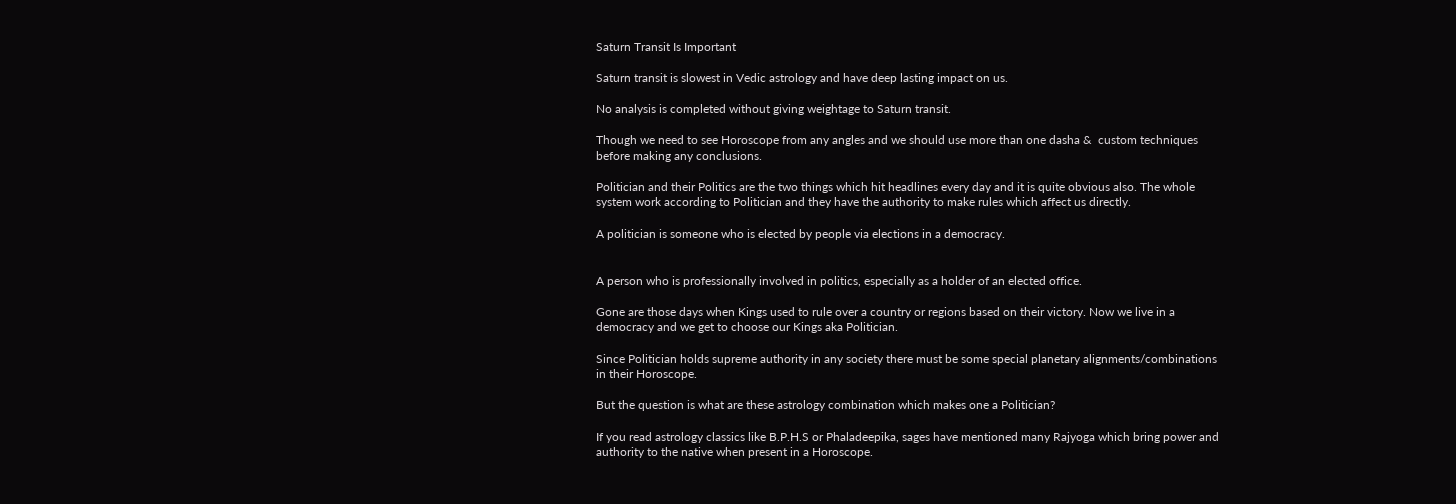Saturn Transit Is Important

Saturn transit is slowest in Vedic astrology and have deep lasting impact on us.

No analysis is completed without giving weightage to Saturn transit.

Though we need to see Horoscope from any angles and we should use more than one dasha &  custom techniques before making any conclusions.

Politician and their Politics are the two things which hit headlines every day and it is quite obvious also. The whole system work according to Politician and they have the authority to make rules which affect us directly.

A politician is someone who is elected by people via elections in a democracy.


A person who is professionally involved in politics, especially as a holder of an elected office.

Gone are those days when Kings used to rule over a country or regions based on their victory. Now we live in a democracy and we get to choose our Kings aka Politician.

Since Politician holds supreme authority in any society there must be some special planetary alignments/combinations in their Horoscope.

But the question is what are these astrology combination which makes one a Politician?

If you read astrology classics like B.P.H.S or Phaladeepika, sages have mentioned many Rajyoga which bring power and authority to the native when present in a Horoscope.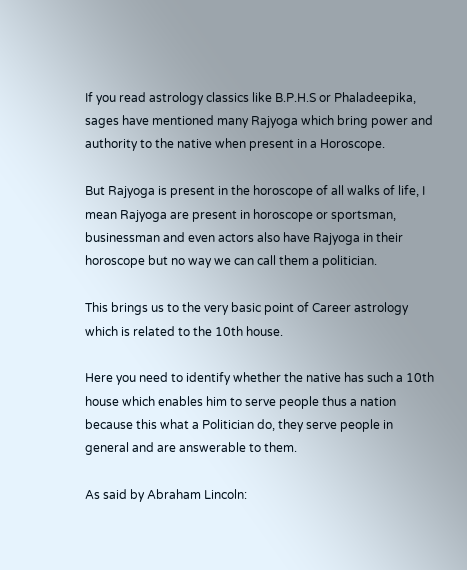If you read astrology classics like B.P.H.S or Phaladeepika, sages have mentioned many Rajyoga which bring power and authority to the native when present in a Horoscope.

But Rajyoga is present in the horoscope of all walks of life, I mean Rajyoga are present in horoscope or sportsman, businessman and even actors also have Rajyoga in their horoscope but no way we can call them a politician.

This brings us to the very basic point of Career astrology which is related to the 10th house.

Here you need to identify whether the native has such a 10th house which enables him to serve people thus a nation because this what a Politician do, they serve people in general and are answerable to them.

As said by Abraham Lincoln: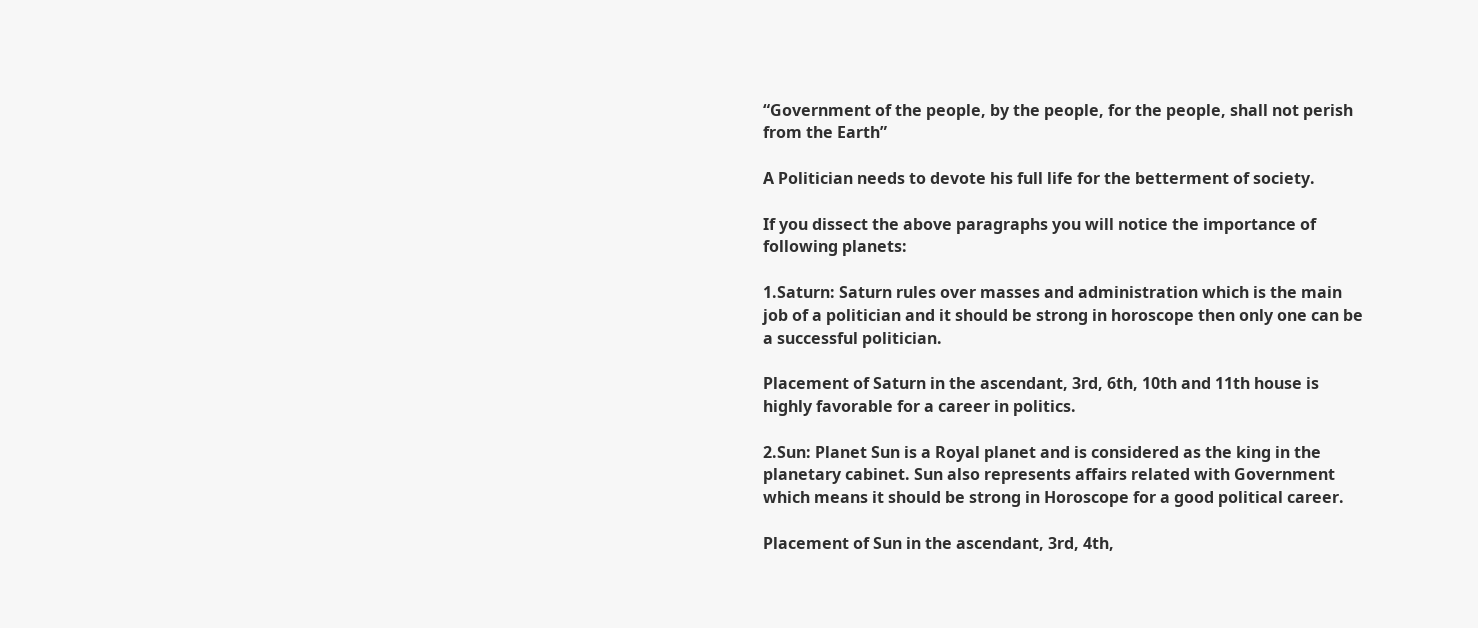“Government of the people, by the people, for the people, shall not perish from the Earth”

A Politician needs to devote his full life for the betterment of society.

If you dissect the above paragraphs you will notice the importance of following planets:

1.Saturn: Saturn rules over masses and administration which is the main job of a politician and it should be strong in horoscope then only one can be a successful politician.

Placement of Saturn in the ascendant, 3rd, 6th, 10th and 11th house is highly favorable for a career in politics.

2.Sun: Planet Sun is a Royal planet and is considered as the king in the planetary cabinet. Sun also represents affairs related with Government which means it should be strong in Horoscope for a good political career.

Placement of Sun in the ascendant, 3rd, 4th,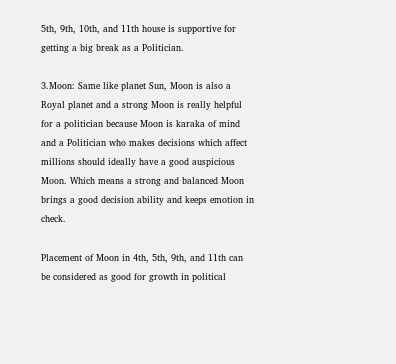5th, 9th, 10th, and 11th house is supportive for getting a big break as a Politician.

3.Moon: Same like planet Sun, Moon is also a Royal planet and a strong Moon is really helpful for a politician because Moon is karaka of mind and a Politician who makes decisions which affect millions should ideally have a good auspicious Moon. Which means a strong and balanced Moon brings a good decision ability and keeps emotion in check.

Placement of Moon in 4th, 5th, 9th, and 11th can be considered as good for growth in political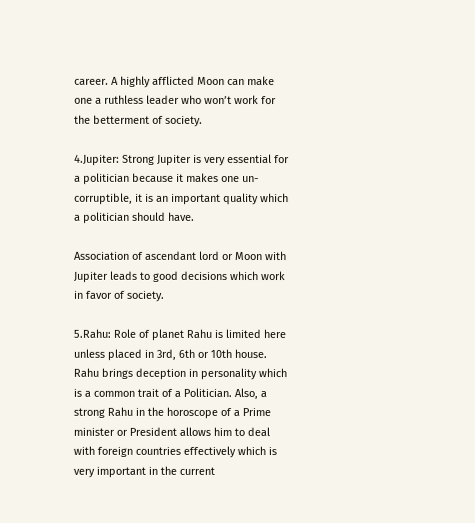career. A highly afflicted Moon can make one a ruthless leader who won’t work for the betterment of society.

4.Jupiter: Strong Jupiter is very essential for a politician because it makes one un-corruptible, it is an important quality which a politician should have.

Association of ascendant lord or Moon with Jupiter leads to good decisions which work in favor of society.

5.Rahu: Role of planet Rahu is limited here unless placed in 3rd, 6th or 10th house. Rahu brings deception in personality which is a common trait of a Politician. Also, a strong Rahu in the horoscope of a Prime minister or President allows him to deal with foreign countries effectively which is very important in the current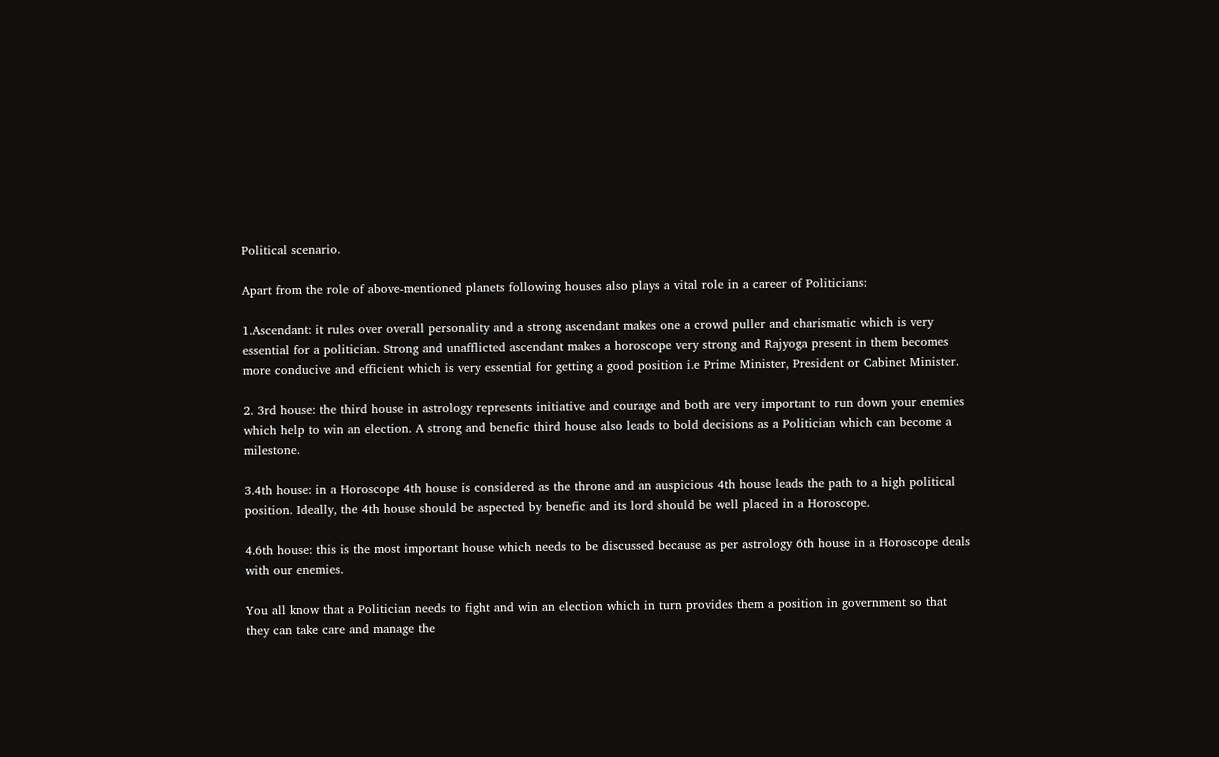Political scenario.

Apart from the role of above-mentioned planets following houses also plays a vital role in a career of Politicians:

1.Ascendant: it rules over overall personality and a strong ascendant makes one a crowd puller and charismatic which is very essential for a politician. Strong and unafflicted ascendant makes a horoscope very strong and Rajyoga present in them becomes more conducive and efficient which is very essential for getting a good position i.e Prime Minister, President or Cabinet Minister.

2. 3rd house: the third house in astrology represents initiative and courage and both are very important to run down your enemies which help to win an election. A strong and benefic third house also leads to bold decisions as a Politician which can become a milestone.

3.4th house: in a Horoscope 4th house is considered as the throne and an auspicious 4th house leads the path to a high political position. Ideally, the 4th house should be aspected by benefic and its lord should be well placed in a Horoscope.

4.6th house: this is the most important house which needs to be discussed because as per astrology 6th house in a Horoscope deals with our enemies.

You all know that a Politician needs to fight and win an election which in turn provides them a position in government so that they can take care and manage the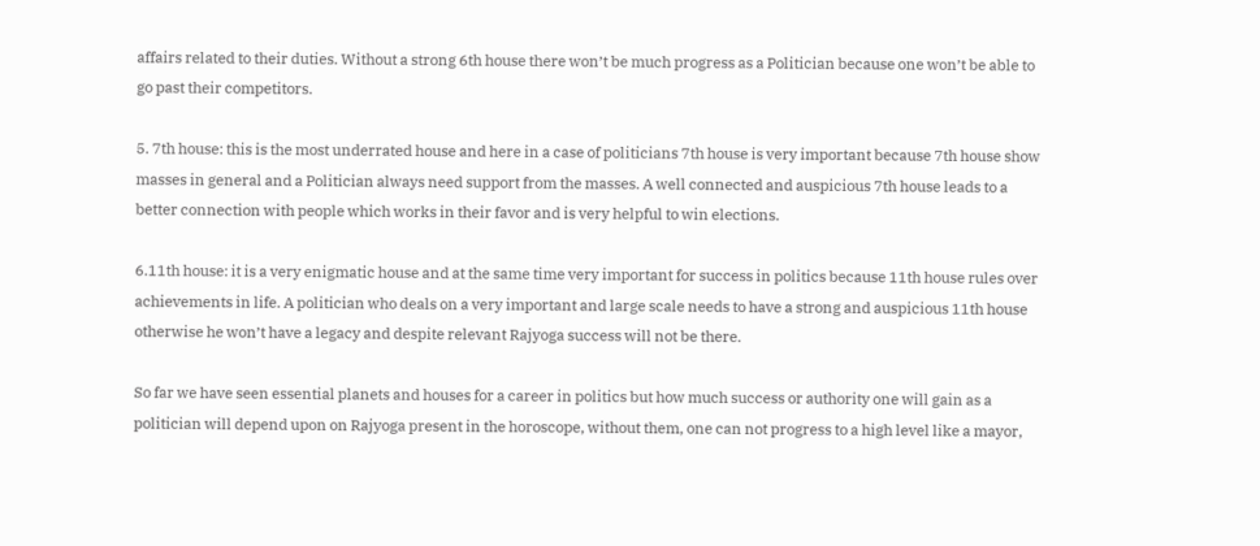affairs related to their duties. Without a strong 6th house there won’t be much progress as a Politician because one won’t be able to go past their competitors.

5. 7th house: this is the most underrated house and here in a case of politicians 7th house is very important because 7th house show masses in general and a Politician always need support from the masses. A well connected and auspicious 7th house leads to a better connection with people which works in their favor and is very helpful to win elections.

6.11th house: it is a very enigmatic house and at the same time very important for success in politics because 11th house rules over achievements in life. A politician who deals on a very important and large scale needs to have a strong and auspicious 11th house otherwise he won’t have a legacy and despite relevant Rajyoga success will not be there.

So far we have seen essential planets and houses for a career in politics but how much success or authority one will gain as a politician will depend upon on Rajyoga present in the horoscope, without them, one can not progress to a high level like a mayor,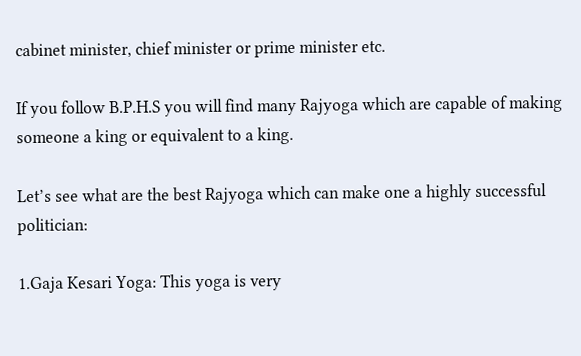cabinet minister, chief minister or prime minister etc.

If you follow B.P.H.S you will find many Rajyoga which are capable of making someone a king or equivalent to a king.

Let’s see what are the best Rajyoga which can make one a highly successful politician:

1.Gaja Kesari Yoga: This yoga is very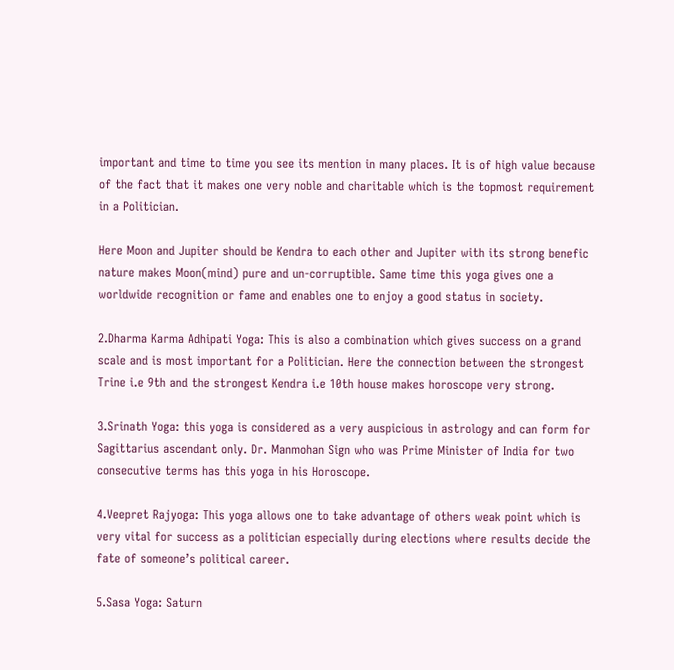important and time to time you see its mention in many places. It is of high value because of the fact that it makes one very noble and charitable which is the topmost requirement in a Politician.

Here Moon and Jupiter should be Kendra to each other and Jupiter with its strong benefic nature makes Moon(mind) pure and un-corruptible. Same time this yoga gives one a worldwide recognition or fame and enables one to enjoy a good status in society.

2.Dharma Karma Adhipati Yoga: This is also a combination which gives success on a grand scale and is most important for a Politician. Here the connection between the strongest Trine i.e 9th and the strongest Kendra i.e 10th house makes horoscope very strong.

3.Srinath Yoga: this yoga is considered as a very auspicious in astrology and can form for Sagittarius ascendant only. Dr. Manmohan Sign who was Prime Minister of India for two consecutive terms has this yoga in his Horoscope.

4.Veepret Rajyoga: This yoga allows one to take advantage of others weak point which is very vital for success as a politician especially during elections where results decide the fate of someone’s political career.

5.Sasa Yoga: Saturn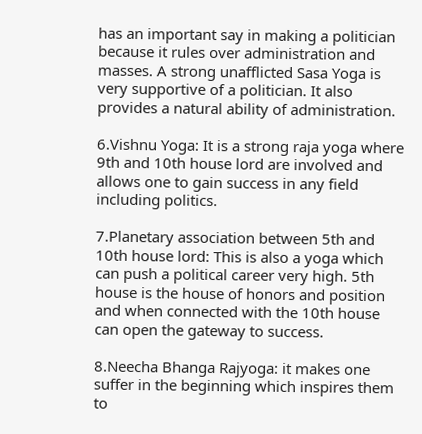has an important say in making a politician because it rules over administration and masses. A strong unafflicted Sasa Yoga is very supportive of a politician. It also provides a natural ability of administration.

6.Vishnu Yoga: It is a strong raja yoga where 9th and 10th house lord are involved and allows one to gain success in any field including politics.

7.Planetary association between 5th and 10th house lord: This is also a yoga which can push a political career very high. 5th house is the house of honors and position and when connected with the 10th house can open the gateway to success.

8.Neecha Bhanga Rajyoga: it makes one suffer in the beginning which inspires them to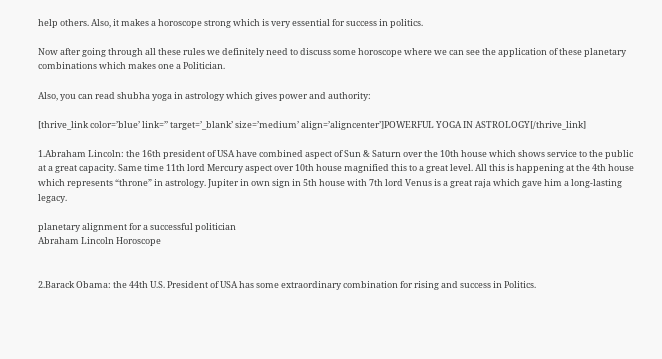help others. Also, it makes a horoscope strong which is very essential for success in politics.

Now after going through all these rules we definitely need to discuss some horoscope where we can see the application of these planetary combinations which makes one a Politician.

Also, you can read shubha yoga in astrology which gives power and authority:

[thrive_link color=’blue’ link=’’ target=’_blank’ size=’medium’ align=’aligncenter’]POWERFUL YOGA IN ASTROLOGY[/thrive_link]

1.Abraham Lincoln: the 16th president of USA have combined aspect of Sun & Saturn over the 10th house which shows service to the public at a great capacity. Same time 11th lord Mercury aspect over 10th house magnified this to a great level. All this is happening at the 4th house which represents “throne” in astrology. Jupiter in own sign in 5th house with 7th lord Venus is a great raja which gave him a long-lasting legacy.

planetary alignment for a successful politician
Abraham Lincoln Horoscope


2.Barack Obama: the 44th U.S. President of USA has some extraordinary combination for rising and success in Politics.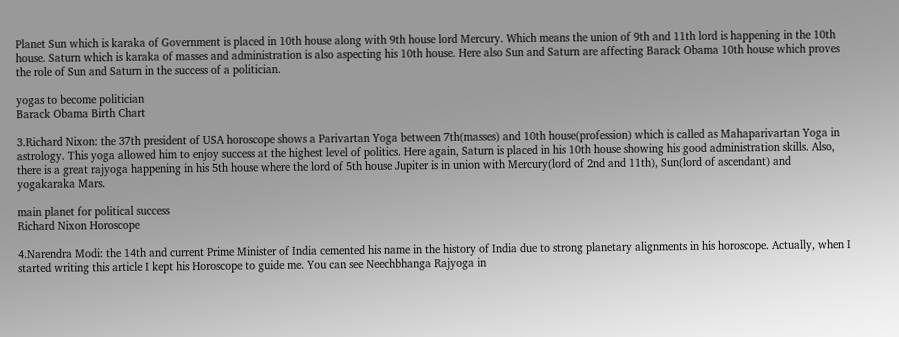Planet Sun which is karaka of Government is placed in 10th house along with 9th house lord Mercury. Which means the union of 9th and 11th lord is happening in the 10th house. Saturn which is karaka of masses and administration is also aspecting his 10th house. Here also Sun and Saturn are affecting Barack Obama 10th house which proves the role of Sun and Saturn in the success of a politician.

yogas to become politician
Barack Obama Birth Chart

3.Richard Nixon: the 37th president of USA horoscope shows a Parivartan Yoga between 7th(masses) and 10th house(profession) which is called as Mahaparivartan Yoga in astrology. This yoga allowed him to enjoy success at the highest level of politics. Here again, Saturn is placed in his 10th house showing his good administration skills. Also, there is a great rajyoga happening in his 5th house where the lord of 5th house Jupiter is in union with Mercury(lord of 2nd and 11th), Sun(lord of ascendant) and yogakaraka Mars.

main planet for political success
Richard Nixon Horoscope

4.Narendra Modi: the 14th and current Prime Minister of India cemented his name in the history of India due to strong planetary alignments in his horoscope. Actually, when I started writing this article I kept his Horoscope to guide me. You can see Neechbhanga Rajyoga in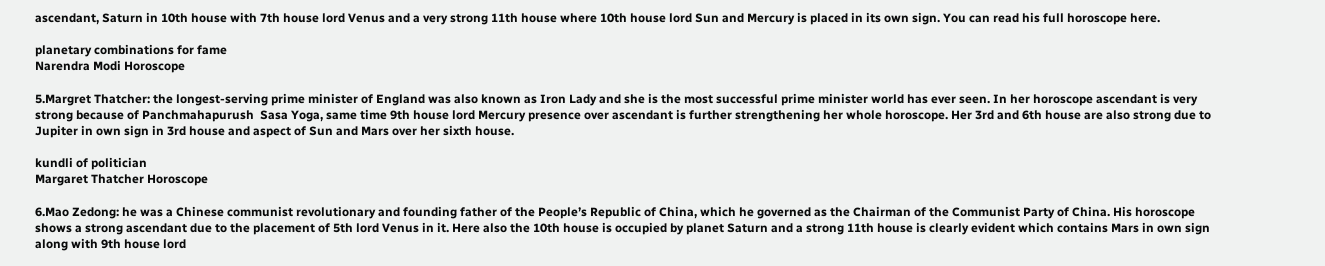ascendant, Saturn in 10th house with 7th house lord Venus and a very strong 11th house where 10th house lord Sun and Mercury is placed in its own sign. You can read his full horoscope here.

planetary combinations for fame
Narendra Modi Horoscope

5.Margret Thatcher: the longest-serving prime minister of England was also known as Iron Lady and she is the most successful prime minister world has ever seen. In her horoscope ascendant is very strong because of Panchmahapurush  Sasa Yoga, same time 9th house lord Mercury presence over ascendant is further strengthening her whole horoscope. Her 3rd and 6th house are also strong due to Jupiter in own sign in 3rd house and aspect of Sun and Mars over her sixth house.

kundli of politician
Margaret Thatcher Horoscope

6.Mao Zedong: he was a Chinese communist revolutionary and founding father of the People’s Republic of China, which he governed as the Chairman of the Communist Party of China. His horoscope shows a strong ascendant due to the placement of 5th lord Venus in it. Here also the 10th house is occupied by planet Saturn and a strong 11th house is clearly evident which contains Mars in own sign along with 9th house lord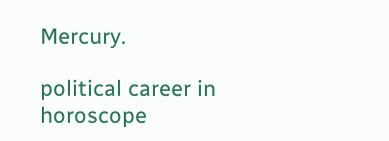Mercury.

political career in horoscope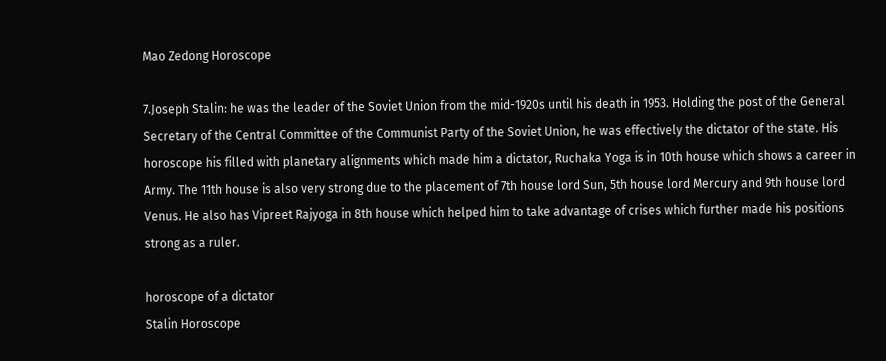Mao Zedong Horoscope

7.Joseph Stalin: he was the leader of the Soviet Union from the mid-1920s until his death in 1953. Holding the post of the General Secretary of the Central Committee of the Communist Party of the Soviet Union, he was effectively the dictator of the state. His horoscope his filled with planetary alignments which made him a dictator, Ruchaka Yoga is in 10th house which shows a career in Army. The 11th house is also very strong due to the placement of 7th house lord Sun, 5th house lord Mercury and 9th house lord Venus. He also has Vipreet Rajyoga in 8th house which helped him to take advantage of crises which further made his positions strong as a ruler.

horoscope of a dictator
Stalin Horoscope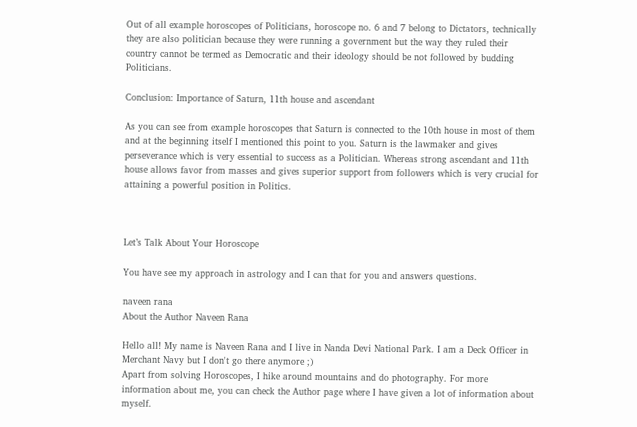Out of all example horoscopes of Politicians, horoscope no. 6 and 7 belong to Dictators, technically they are also politician because they were running a government but the way they ruled their country cannot be termed as Democratic and their ideology should be not followed by budding Politicians.

Conclusion: Importance of Saturn, 11th house and ascendant

As you can see from example horoscopes that Saturn is connected to the 10th house in most of them and at the beginning itself I mentioned this point to you. Saturn is the lawmaker and gives perseverance which is very essential to success as a Politician. Whereas strong ascendant and 11th house allows favor from masses and gives superior support from followers which is very crucial for attaining a powerful position in Politics.



Let’s Talk About Your Horoscope

You have see my approach in astrology and I can that for you and answers questions.

naveen rana
About the Author Naveen Rana

Hello all! My name is Naveen Rana and I live in Nanda Devi National Park. I am a Deck Officer in Merchant Navy but I don't go there anymore ;)
Apart from solving Horoscopes, I hike around mountains and do photography. For more information about me, you can check the Author page where I have given a lot of information about myself.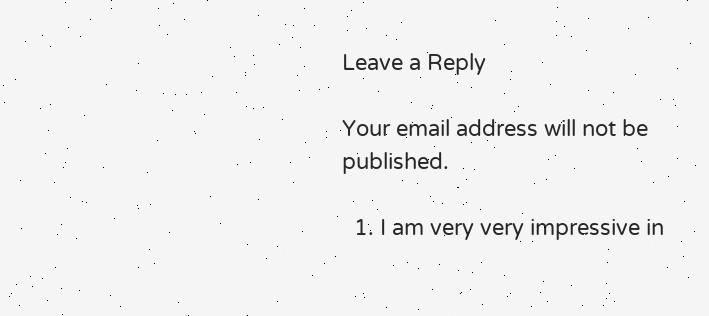Leave a Reply

Your email address will not be published.

  1. I am very very impressive in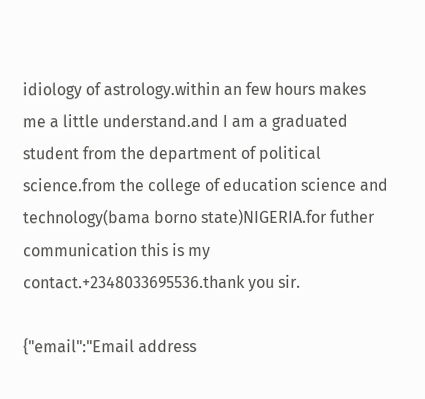idiology of astrology.within an few hours makes me a little understand.and I am a graduated student from the department of political science.from the college of education science and technology(bama borno state)NIGERIA.for futher communication this is my contact.+2348033695536.thank you sir.

{"email":"Email address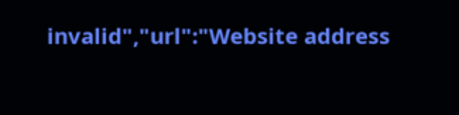invalid","url":"Website address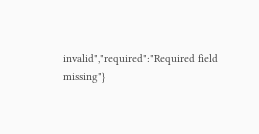invalid","required":"Required field missing"}